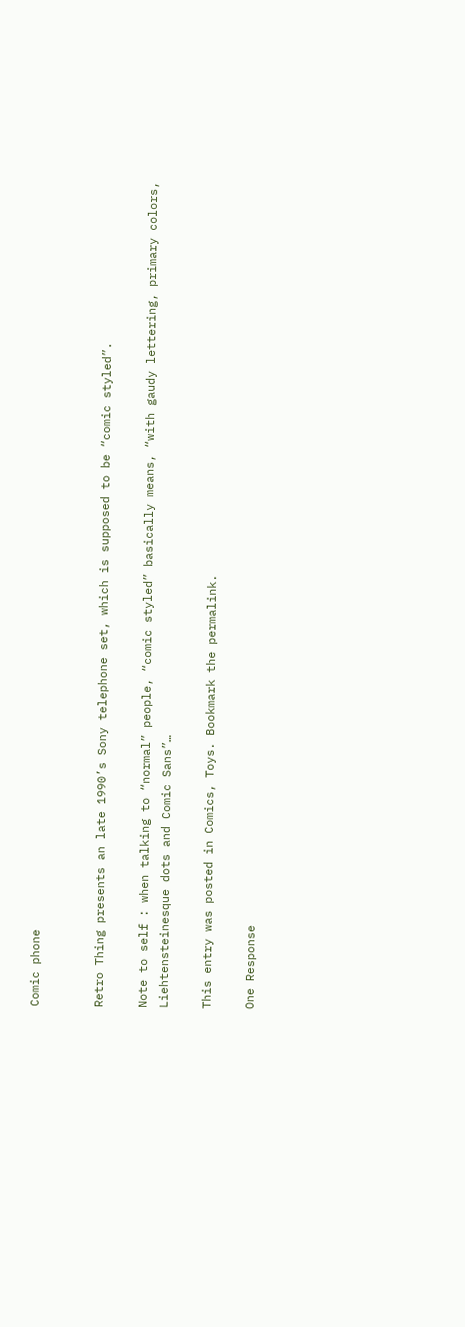Comic phone


Retro Thing presents an late 1990’s Sony telephone set, which is supposed to be “comic styled”.

Note to self : when talking to “normal” people, “comic styled” basically means, “with gaudy lettering, primary colors, Liehtensteinesque dots and Comic Sans”…

This entry was posted in Comics, Toys. Bookmark the permalink.

One Response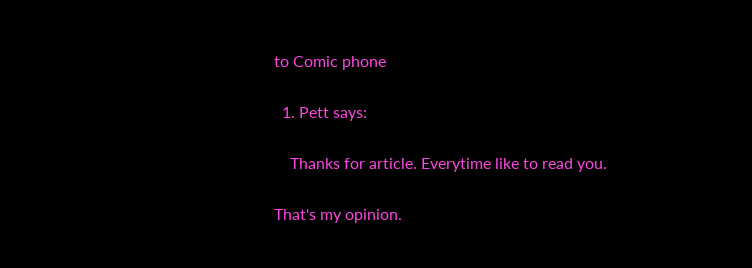to Comic phone

  1. Pett says:

    Thanks for article. Everytime like to read you.

That's my opinion.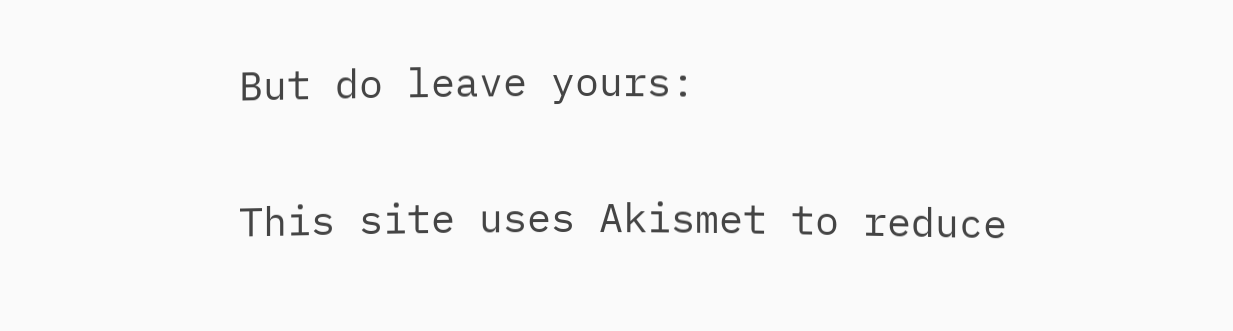But do leave yours:

This site uses Akismet to reduce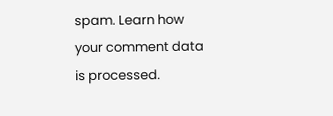spam. Learn how your comment data is processed.